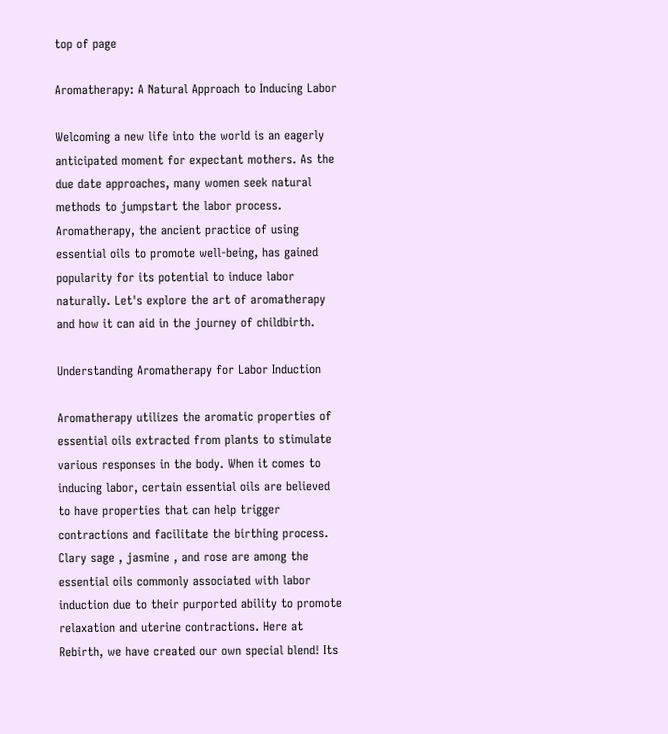top of page

Aromatherapy: A Natural Approach to Inducing Labor

Welcoming a new life into the world is an eagerly anticipated moment for expectant mothers. As the due date approaches, many women seek natural methods to jumpstart the labor process. Aromatherapy, the ancient practice of using essential oils to promote well-being, has gained popularity for its potential to induce labor naturally. Let's explore the art of aromatherapy and how it can aid in the journey of childbirth.

Understanding Aromatherapy for Labor Induction

Aromatherapy utilizes the aromatic properties of essential oils extracted from plants to stimulate various responses in the body. When it comes to inducing labor, certain essential oils are believed to have properties that can help trigger contractions and facilitate the birthing process. Clary sage , jasmine , and rose are among the essential oils commonly associated with labor induction due to their purported ability to promote relaxation and uterine contractions. Here at Rebirth, we have created our own special blend! Its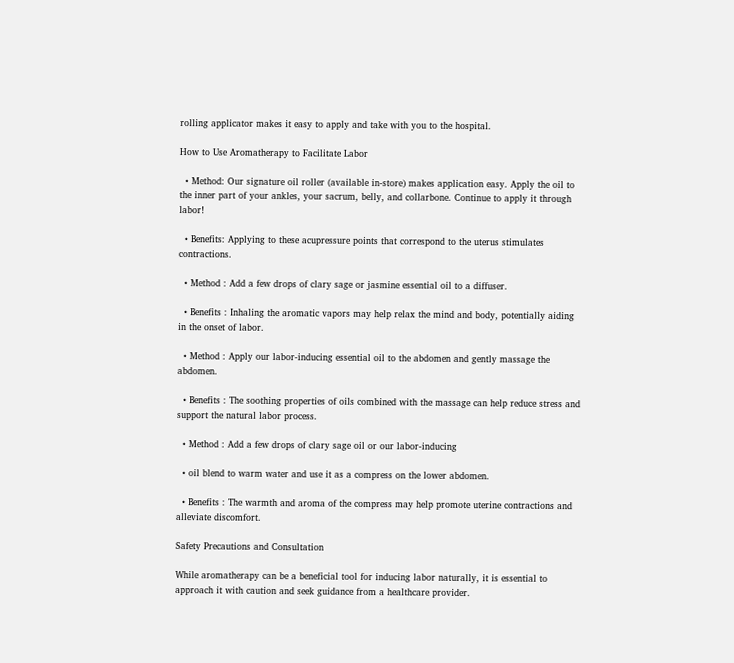rolling applicator makes it easy to apply and take with you to the hospital.

How to Use Aromatherapy to Facilitate Labor

  • Method: Our signature oil roller (available in-store) makes application easy. Apply the oil to the inner part of your ankles, your sacrum, belly, and collarbone. Continue to apply it through labor!

  • Benefits: Applying to these acupressure points that correspond to the uterus stimulates contractions.

  • Method : Add a few drops of clary sage or jasmine essential oil to a diffuser.

  • Benefits : Inhaling the aromatic vapors may help relax the mind and body, potentially aiding in the onset of labor.

  • Method : Apply our labor-inducing essential oil to the abdomen and gently massage the abdomen.

  • Benefits : The soothing properties of oils combined with the massage can help reduce stress and support the natural labor process.

  • Method : Add a few drops of clary sage oil or our labor-inducing

  • oil blend to warm water and use it as a compress on the lower abdomen.

  • Benefits : The warmth and aroma of the compress may help promote uterine contractions and alleviate discomfort.

Safety Precautions and Consultation

While aromatherapy can be a beneficial tool for inducing labor naturally, it is essential to approach it with caution and seek guidance from a healthcare provider.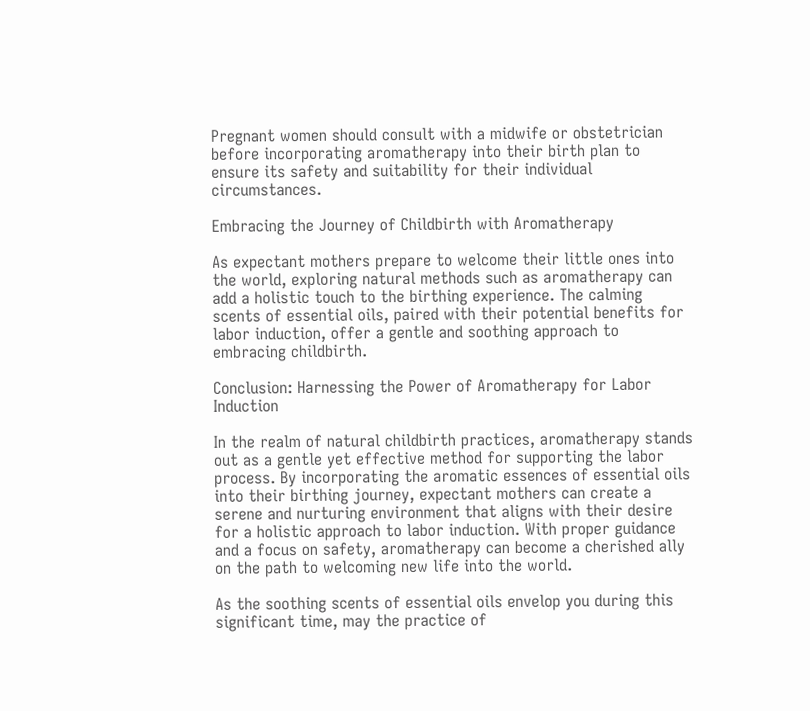Pregnant women should consult with a midwife or obstetrician before incorporating aromatherapy into their birth plan to ensure its safety and suitability for their individual circumstances.

Embracing the Journey of Childbirth with Aromatherapy

As expectant mothers prepare to welcome their little ones into the world, exploring natural methods such as aromatherapy can add a holistic touch to the birthing experience. The calming scents of essential oils, paired with their potential benefits for labor induction, offer a gentle and soothing approach to embracing childbirth.

Conclusion: Harnessing the Power of Aromatherapy for Labor Induction

In the realm of natural childbirth practices, aromatherapy stands out as a gentle yet effective method for supporting the labor process. By incorporating the aromatic essences of essential oils into their birthing journey, expectant mothers can create a serene and nurturing environment that aligns with their desire for a holistic approach to labor induction. With proper guidance and a focus on safety, aromatherapy can become a cherished ally on the path to welcoming new life into the world.

As the soothing scents of essential oils envelop you during this significant time, may the practice of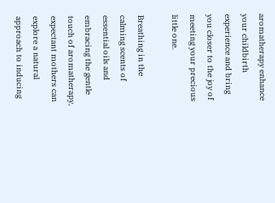aromatherapy enhance your childbirth experience and bring you closer to the joy of meeting your precious little one.

Breathing in the calming scents of essential oils and embracing the gentle touch of aromatherapy, expectant mothers can explore a natural approach to inducing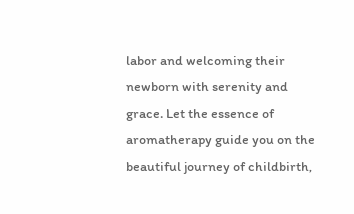labor and welcoming their newborn with serenity and grace. Let the essence of aromatherapy guide you on the beautiful journey of childbirth,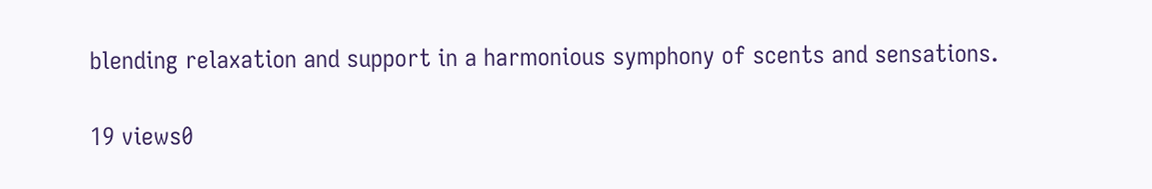blending relaxation and support in a harmonious symphony of scents and sensations.

19 views0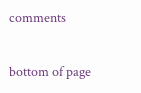comments


bottom of page